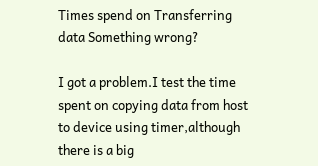Times spend on Transferring data Something wrong?

I got a problem.I test the time spent on copying data from host to device using timer,although there is a big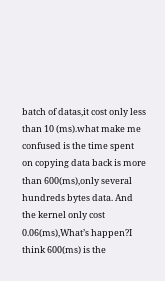batch of datas,it cost only less than 10 (ms).what make me confused is the time spent on copying data back is more than 600(ms),only several hundreds bytes data. And the kernel only cost 0.06(ms),What’s happen?I think 600(ms) is the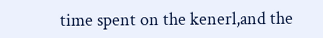time spent on the kenerl,and the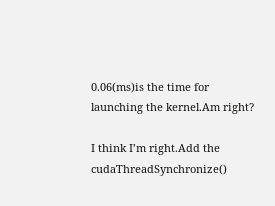0.06(ms)is the time for launching the kernel.Am right?

I think I’m right.Add the cudaThreadSynchronize()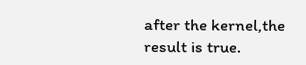after the kernel,the result is true.